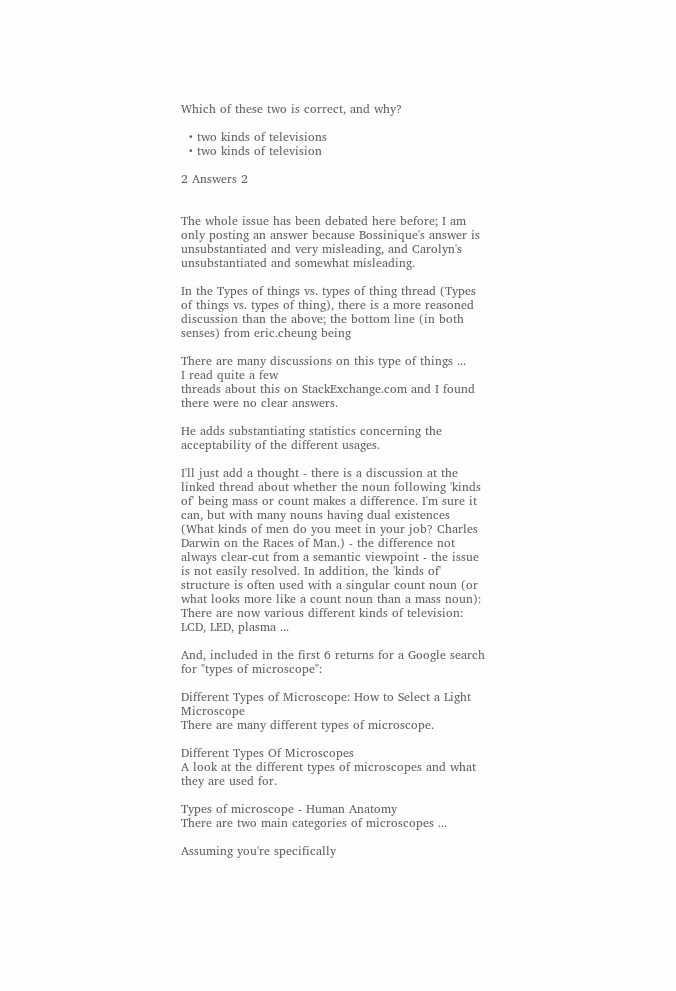Which of these two is correct, and why?

  • two kinds of televisions
  • two kinds of television

2 Answers 2


The whole issue has been debated here before; I am only posting an answer because Bossinique's answer is unsubstantiated and very misleading, and Carolyn's unsubstantiated and somewhat misleading.

In the Types of things vs. types of thing thread (Types of things vs. types of thing), there is a more reasoned discussion than the above; the bottom line (in both senses) from eric.cheung being

There are many discussions on this type of things ...     I read quite a few
threads about this on StackExchange.com and I found there were no clear answers.

He adds substantiating statistics concerning the acceptability of the different usages.

I'll just add a thought - there is a discussion at the linked thread about whether the noun following 'kinds of' being mass or count makes a difference. I'm sure it can, but with many nouns having dual existences (What kinds of men do you meet in your job? Charles Darwin on the Races of Man.) - the difference not always clear-cut from a semantic viewpoint - the issue is not easily resolved. In addition, the 'kinds of' structure is often used with a singular count noun (or what looks more like a count noun than a mass noun): There are now various different kinds of television: LCD, LED, plasma ...

And, included in the first 6 returns for a Google search for "types of microscope":

Different Types of Microscope: How to Select a Light Microscope
There are many different types of microscope.

Different Types Of Microscopes
A look at the different types of microscopes and what they are used for.

Types of microscope - Human Anatomy
There are two main categories of microscopes ...

Assuming you're specifically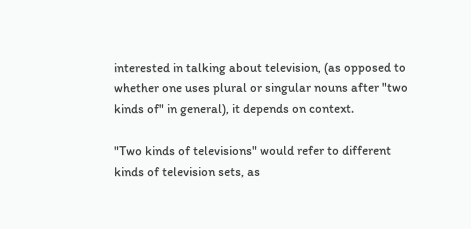interested in talking about television, (as opposed to whether one uses plural or singular nouns after "two kinds of" in general), it depends on context.

"Two kinds of televisions" would refer to different kinds of television sets, as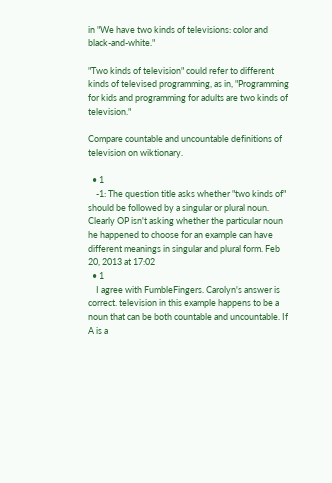in "We have two kinds of televisions: color and black-and-white."

"Two kinds of television" could refer to different kinds of televised programming, as in, "Programming for kids and programming for adults are two kinds of television."

Compare countable and uncountable definitions of television on wiktionary.

  • 1
    -1: The question title asks whether "two kinds of" should be followed by a singular or plural noun. Clearly OP isn't asking whether the particular noun he happened to choose for an example can have different meanings in singular and plural form. Feb 20, 2013 at 17:02
  • 1
    I agree with FumbleFingers. Carolyn's answer is correct. television in this example happens to be a noun that can be both countable and uncountable. If A is a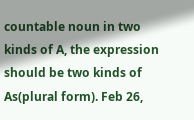countable noun in two kinds of A, the expression should be two kinds of As(plural form). Feb 26,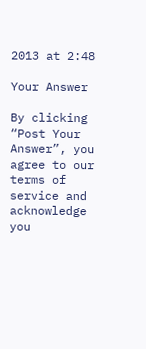2013 at 2:48

Your Answer

By clicking “Post Your Answer”, you agree to our terms of service and acknowledge you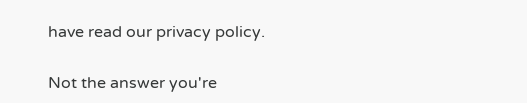have read our privacy policy.

Not the answer you're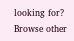looking for? Browse other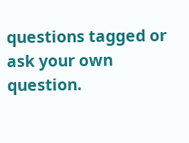questions tagged or ask your own question.